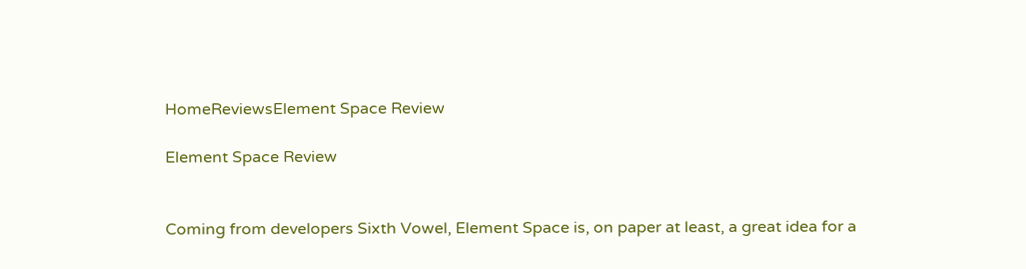HomeReviewsElement Space Review

Element Space Review


Coming from developers Sixth Vowel, Element Space is, on paper at least, a great idea for a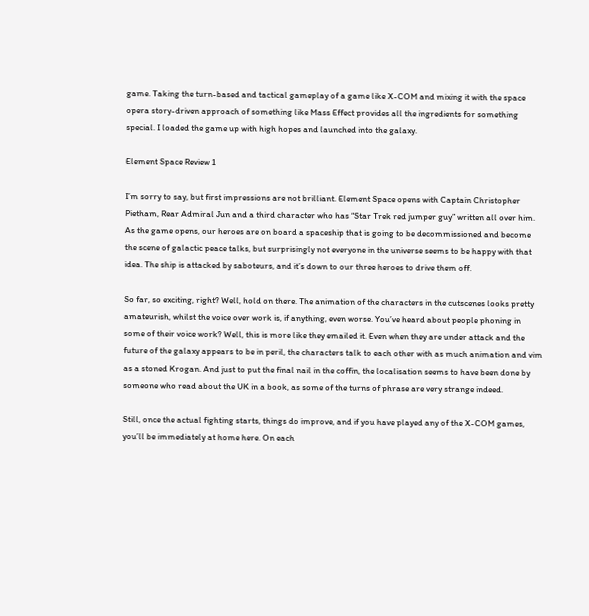game. Taking the turn-based and tactical gameplay of a game like X-COM and mixing it with the space opera story-driven approach of something like Mass Effect provides all the ingredients for something special. I loaded the game up with high hopes and launched into the galaxy.

Element Space Review 1

I’m sorry to say, but first impressions are not brilliant. Element Space opens with Captain Christopher Pietham, Rear Admiral Jun and a third character who has “Star Trek red jumper guy” written all over him. As the game opens, our heroes are on board a spaceship that is going to be decommissioned and become the scene of galactic peace talks, but surprisingly not everyone in the universe seems to be happy with that idea. The ship is attacked by saboteurs, and it’s down to our three heroes to drive them off.

So far, so exciting, right? Well, hold on there. The animation of the characters in the cutscenes looks pretty amateurish, whilst the voice over work is, if anything, even worse. You’ve heard about people phoning in some of their voice work? Well, this is more like they emailed it. Even when they are under attack and the future of the galaxy appears to be in peril, the characters talk to each other with as much animation and vim as a stoned Krogan. And just to put the final nail in the coffin, the localisation seems to have been done by someone who read about the UK in a book, as some of the turns of phrase are very strange indeed.

Still, once the actual fighting starts, things do improve, and if you have played any of the X-COM games, you’ll be immediately at home here. On each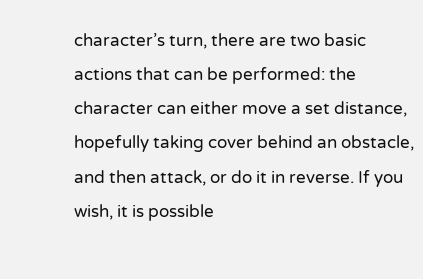character’s turn, there are two basic actions that can be performed: the character can either move a set distance, hopefully taking cover behind an obstacle, and then attack, or do it in reverse. If you wish, it is possible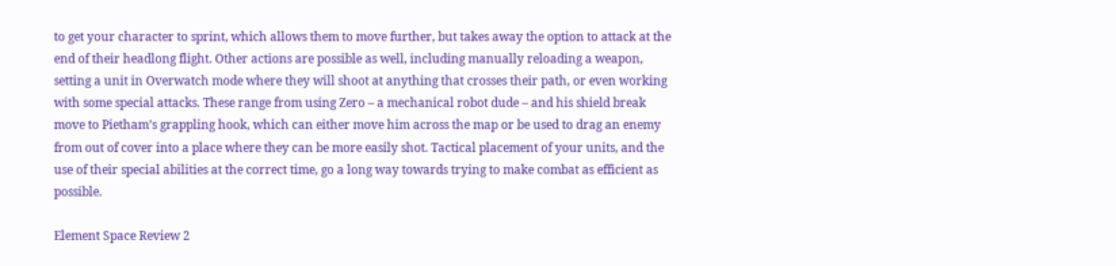to get your character to sprint, which allows them to move further, but takes away the option to attack at the end of their headlong flight. Other actions are possible as well, including manually reloading a weapon, setting a unit in Overwatch mode where they will shoot at anything that crosses their path, or even working with some special attacks. These range from using Zero – a mechanical robot dude – and his shield break move to Pietham’s grappling hook, which can either move him across the map or be used to drag an enemy from out of cover into a place where they can be more easily shot. Tactical placement of your units, and the use of their special abilities at the correct time, go a long way towards trying to make combat as efficient as possible.

Element Space Review 2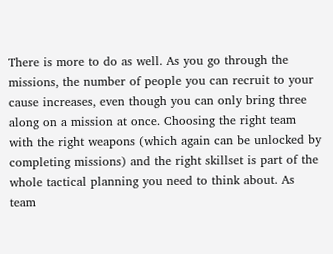There is more to do as well. As you go through the missions, the number of people you can recruit to your cause increases, even though you can only bring three along on a mission at once. Choosing the right team with the right weapons (which again can be unlocked by completing missions) and the right skillset is part of the whole tactical planning you need to think about. As team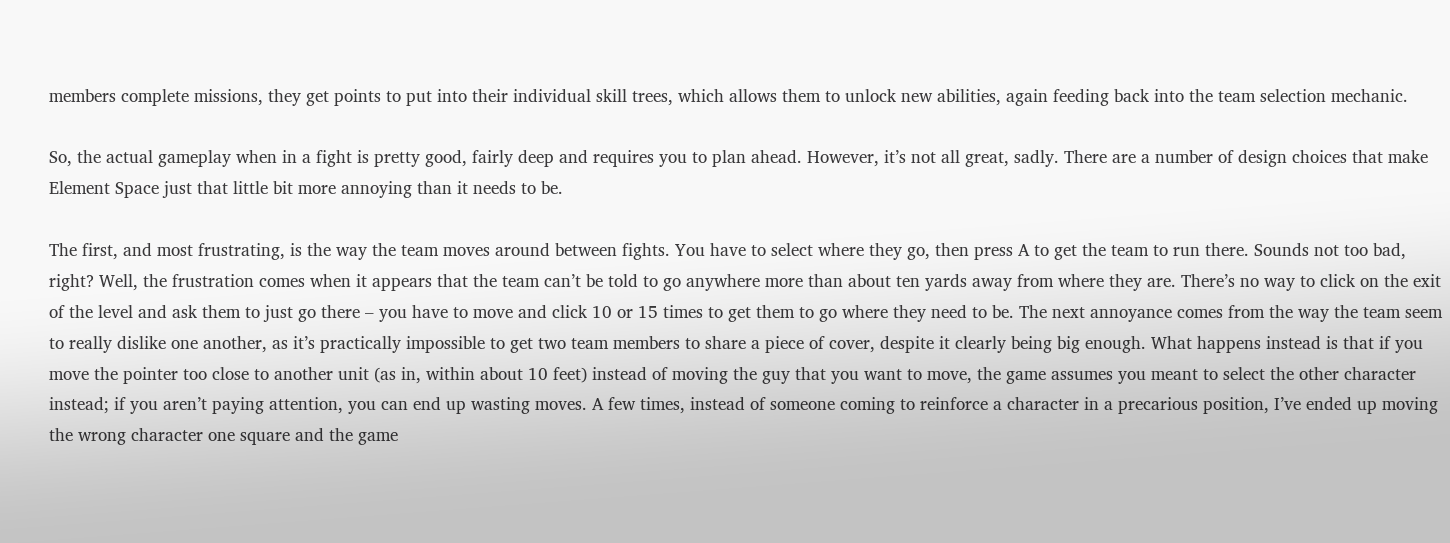members complete missions, they get points to put into their individual skill trees, which allows them to unlock new abilities, again feeding back into the team selection mechanic.

So, the actual gameplay when in a fight is pretty good, fairly deep and requires you to plan ahead. However, it’s not all great, sadly. There are a number of design choices that make Element Space just that little bit more annoying than it needs to be.

The first, and most frustrating, is the way the team moves around between fights. You have to select where they go, then press A to get the team to run there. Sounds not too bad, right? Well, the frustration comes when it appears that the team can’t be told to go anywhere more than about ten yards away from where they are. There’s no way to click on the exit of the level and ask them to just go there – you have to move and click 10 or 15 times to get them to go where they need to be. The next annoyance comes from the way the team seem to really dislike one another, as it’s practically impossible to get two team members to share a piece of cover, despite it clearly being big enough. What happens instead is that if you move the pointer too close to another unit (as in, within about 10 feet) instead of moving the guy that you want to move, the game assumes you meant to select the other character instead; if you aren’t paying attention, you can end up wasting moves. A few times, instead of someone coming to reinforce a character in a precarious position, I’ve ended up moving the wrong character one square and the game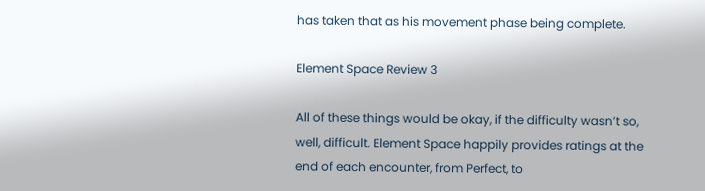has taken that as his movement phase being complete.

Element Space Review 3

All of these things would be okay, if the difficulty wasn’t so, well, difficult. Element Space happily provides ratings at the end of each encounter, from Perfect, to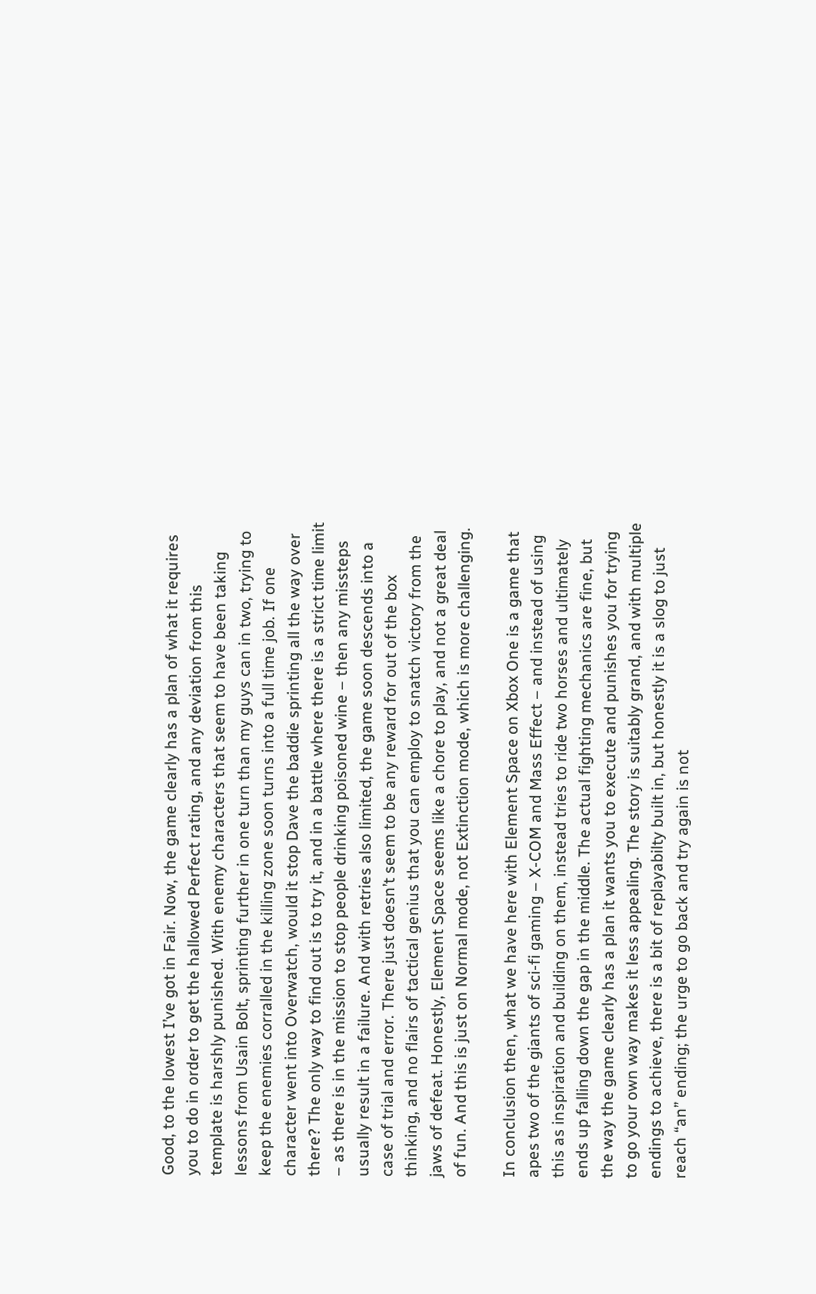Good, to the lowest I’ve got in Fair. Now, the game clearly has a plan of what it requires you to do in order to get the hallowed Perfect rating, and any deviation from this template is harshly punished. With enemy characters that seem to have been taking lessons from Usain Bolt, sprinting further in one turn than my guys can in two, trying to keep the enemies corralled in the killing zone soon turns into a full time job. If one character went into Overwatch, would it stop Dave the baddie sprinting all the way over there? The only way to find out is to try it, and in a battle where there is a strict time limit – as there is in the mission to stop people drinking poisoned wine – then any missteps usually result in a failure. And with retries also limited, the game soon descends into a case of trial and error. There just doesn’t seem to be any reward for out of the box thinking, and no flairs of tactical genius that you can employ to snatch victory from the jaws of defeat. Honestly, Element Space seems like a chore to play, and not a great deal of fun. And this is just on Normal mode, not Extinction mode, which is more challenging.

In conclusion then, what we have here with Element Space on Xbox One is a game that apes two of the giants of sci-fi gaming – X-COM and Mass Effect – and instead of using this as inspiration and building on them, instead tries to ride two horses and ultimately ends up falling down the gap in the middle. The actual fighting mechanics are fine, but the way the game clearly has a plan it wants you to execute and punishes you for trying to go your own way makes it less appealing. The story is suitably grand, and with multiple endings to achieve, there is a bit of replayabilty built in, but honestly it is a slog to just reach “an” ending; the urge to go back and try again is not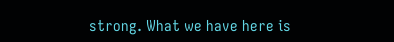strong. What we have here is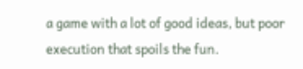a game with a lot of good ideas, but poor execution that spoils the fun.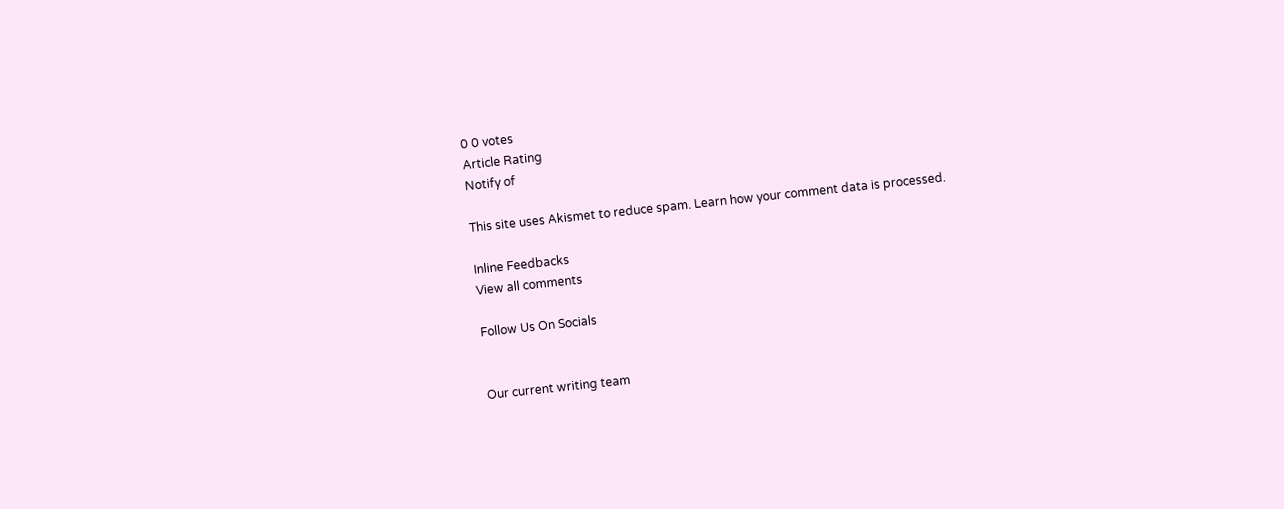0 0 votes
Article Rating
Notify of

This site uses Akismet to reduce spam. Learn how your comment data is processed.

Inline Feedbacks
View all comments

Follow Us On Socials


Our current writing team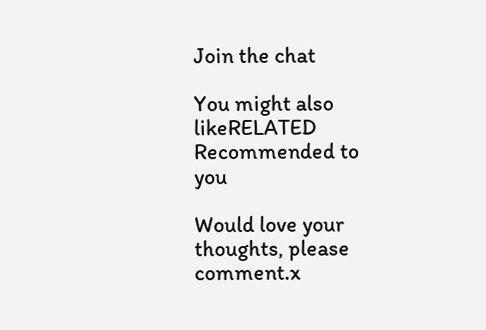Join the chat

You might also likeRELATED
Recommended to you

Would love your thoughts, please comment.x